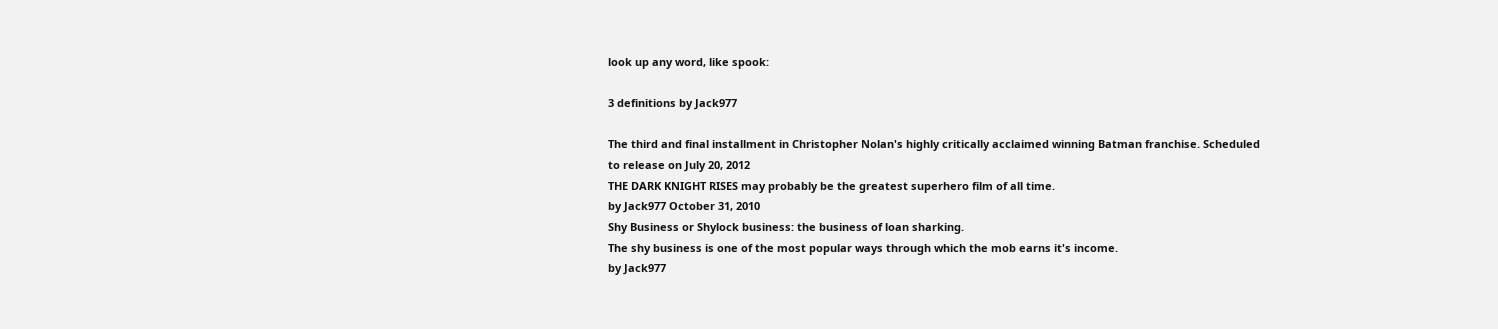look up any word, like spook:

3 definitions by Jack977

The third and final installment in Christopher Nolan's highly critically acclaimed winning Batman franchise. Scheduled to release on July 20, 2012
THE DARK KNIGHT RISES may probably be the greatest superhero film of all time.
by Jack977 October 31, 2010
Shy Business or Shylock business: the business of loan sharking.
The shy business is one of the most popular ways through which the mob earns it's income.
by Jack977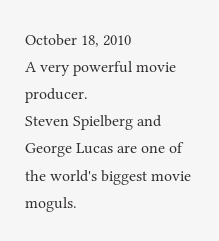October 18, 2010
A very powerful movie producer.
Steven Spielberg and George Lucas are one of the world's biggest movie moguls.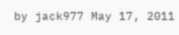by jack977 May 17, 2011